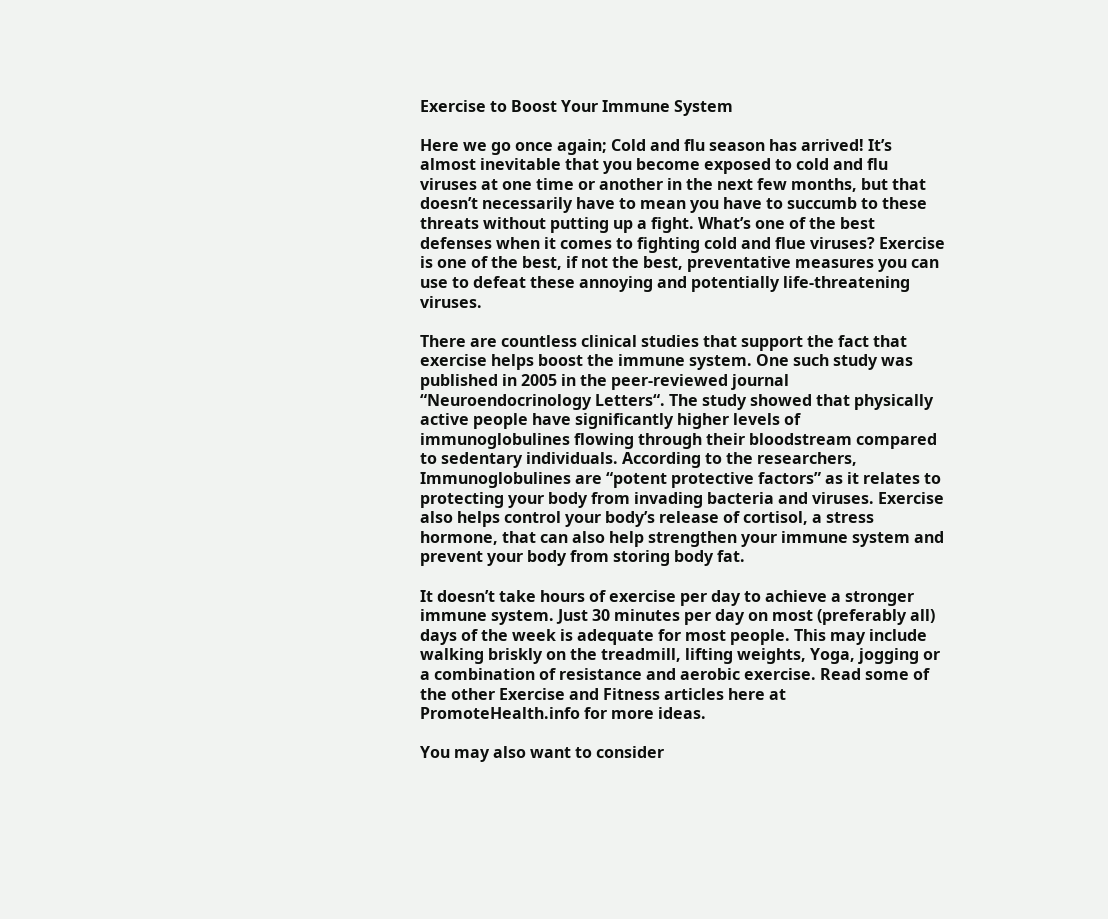Exercise to Boost Your Immune System

Here we go once again; Cold and flu season has arrived! It’s almost inevitable that you become exposed to cold and flu viruses at one time or another in the next few months, but that doesn’t necessarily have to mean you have to succumb to these threats without putting up a fight. What’s one of the best defenses when it comes to fighting cold and flue viruses? Exercise is one of the best, if not the best, preventative measures you can use to defeat these annoying and potentially life-threatening viruses.

There are countless clinical studies that support the fact that exercise helps boost the immune system. One such study was published in 2005 in the peer-reviewed journal “Neuroendocrinology Letters“. The study showed that physically active people have significantly higher levels of immunoglobulines flowing through their bloodstream compared to sedentary individuals. According to the researchers, Immunoglobulines are “potent protective factors” as it relates to protecting your body from invading bacteria and viruses. Exercise also helps control your body’s release of cortisol, a stress hormone, that can also help strengthen your immune system and prevent your body from storing body fat.

It doesn’t take hours of exercise per day to achieve a stronger immune system. Just 30 minutes per day on most (preferably all) days of the week is adequate for most people. This may include walking briskly on the treadmill, lifting weights, Yoga, jogging or a combination of resistance and aerobic exercise. Read some of the other Exercise and Fitness articles here at PromoteHealth.info for more ideas.

You may also want to consider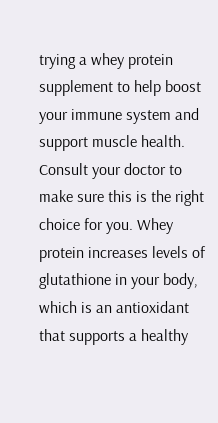trying a whey protein supplement to help boost your immune system and support muscle health. Consult your doctor to make sure this is the right choice for you. Whey protein increases levels of glutathione in your body, which is an antioxidant that supports a healthy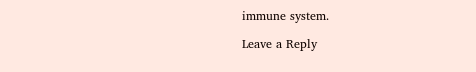immune system.

Leave a Reply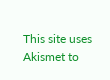This site uses Akismet to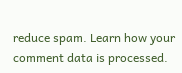reduce spam. Learn how your comment data is processed.